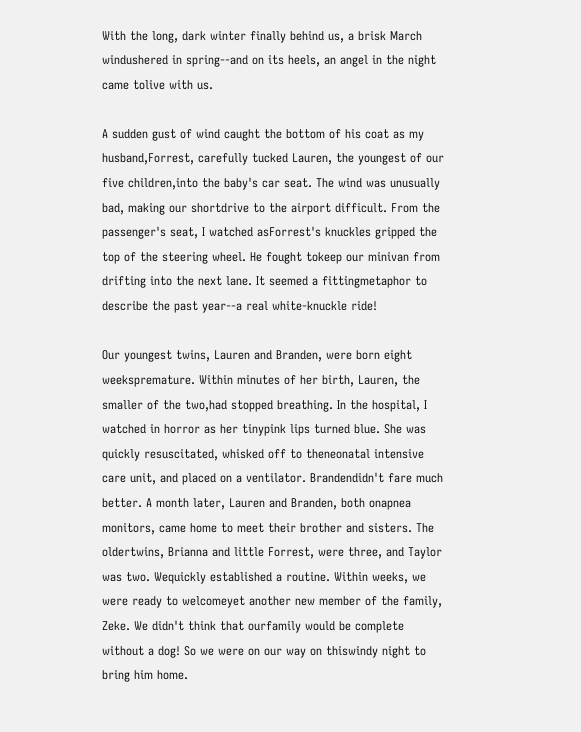With the long, dark winter finally behind us, a brisk March windushered in spring--and on its heels, an angel in the night came tolive with us.

A sudden gust of wind caught the bottom of his coat as my husband,Forrest, carefully tucked Lauren, the youngest of our five children,into the baby's car seat. The wind was unusually bad, making our shortdrive to the airport difficult. From the passenger's seat, I watched asForrest's knuckles gripped the top of the steering wheel. He fought tokeep our minivan from drifting into the next lane. It seemed a fittingmetaphor to describe the past year--a real white-knuckle ride!

Our youngest twins, Lauren and Branden, were born eight weekspremature. Within minutes of her birth, Lauren, the smaller of the two,had stopped breathing. In the hospital, I watched in horror as her tinypink lips turned blue. She was quickly resuscitated, whisked off to theneonatal intensive care unit, and placed on a ventilator. Brandendidn't fare much better. A month later, Lauren and Branden, both onapnea monitors, came home to meet their brother and sisters. The oldertwins, Brianna and little Forrest, were three, and Taylor was two. Wequickly established a routine. Within weeks, we were ready to welcomeyet another new member of the family, Zeke. We didn't think that ourfamily would be complete without a dog! So we were on our way on thiswindy night to bring him home.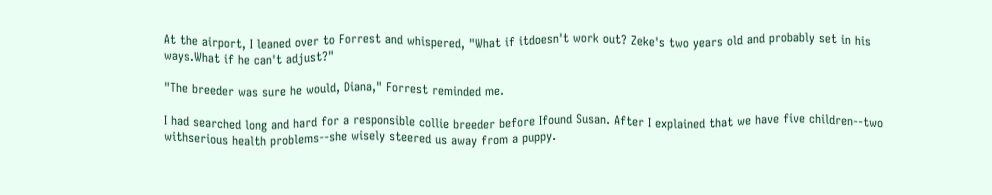At the airport, I leaned over to Forrest and whispered, "What if itdoesn't work out? Zeke's two years old and probably set in his ways.What if he can't adjust?"

"The breeder was sure he would, Diana," Forrest reminded me.

I had searched long and hard for a responsible collie breeder before Ifound Susan. After I explained that we have five children--two withserious health problems--she wisely steered us away from a puppy.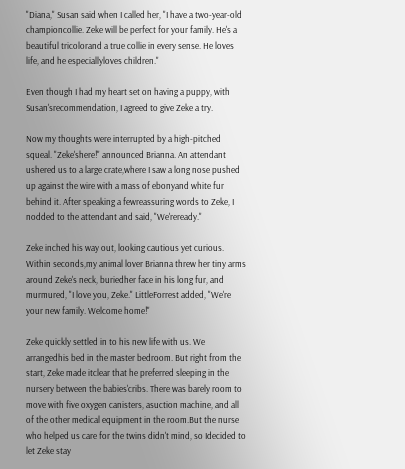"Diana," Susan said when I called her, "I have a two-year-old championcollie. Zeke will be perfect for your family. He's a beautiful tricolorand a true collie in every sense. He loves life, and he especiallyloves children."

Even though I had my heart set on having a puppy, with Susan'srecommendation, I agreed to give Zeke a try.

Now my thoughts were interrupted by a high-pitched squeal. "Zeke'shere!" announced Brianna. An attendant ushered us to a large crate,where I saw a long nose pushed up against the wire with a mass of ebonyand white fur behind it. After speaking a fewreassuring words to Zeke, I nodded to the attendant and said, "We'reready."

Zeke inched his way out, looking cautious yet curious. Within seconds,my animal lover Brianna threw her tiny arms around Zeke's neck, buriedher face in his long fur, and murmured, "I love you, Zeke." LittleForrest added, "We're your new family. Welcome home!"

Zeke quickly settled in to his new life with us. We arrangedhis bed in the master bedroom. But right from the start, Zeke made itclear that he preferred sleeping in the nursery between the babies'cribs. There was barely room to move with five oxygen canisters, asuction machine, and all of the other medical equipment in the room.But the nurse who helped us care for the twins didn't mind, so Idecided to let Zeke stay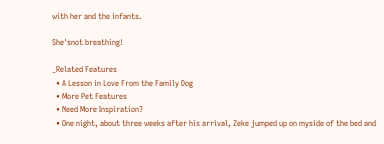with her and the infants.

She'snot breathing!

_Related Features
  • A Lesson in Love From the Family Dog
  • More Pet Features
  • Need More Inspiration?
  • One night, about three weeks after his arrival, Zeke jumped up on myside of the bed and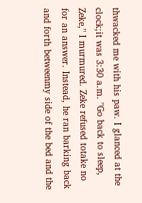thwacked me with his paw. I glanced at the clock;it was 3:30 a.m. "Go back to sleep, Zeke," I murmured. Zeke refused totake no for an answer. Instead, he ran barking back and forth betweenmy side of the bed and the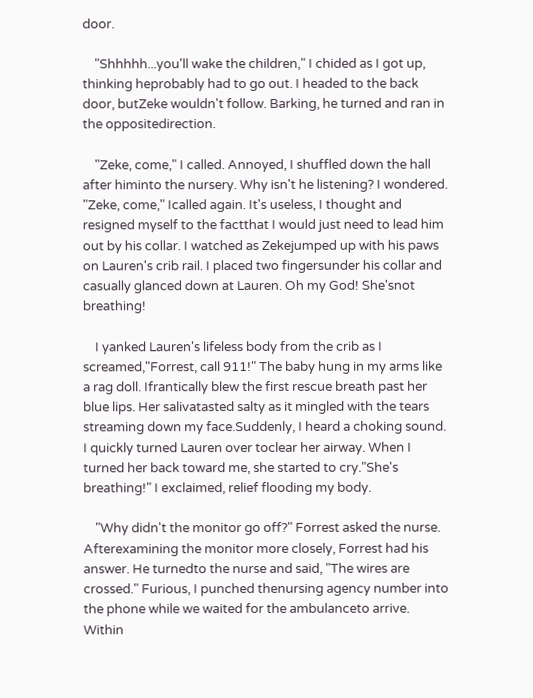door.

    "Shhhhh...you'll wake the children," I chided as I got up, thinking heprobably had to go out. I headed to the back door, butZeke wouldn't follow. Barking, he turned and ran in the oppositedirection.

    "Zeke, come," I called. Annoyed, I shuffled down the hall after himinto the nursery. Why isn't he listening? I wondered. "Zeke, come," Icalled again. It's useless, I thought and resigned myself to the factthat I would just need to lead him out by his collar. I watched as Zekejumped up with his paws on Lauren's crib rail. I placed two fingersunder his collar and casually glanced down at Lauren. Oh my God! She'snot breathing!

    I yanked Lauren's lifeless body from the crib as I screamed,"Forrest, call 911!" The baby hung in my arms like a rag doll. Ifrantically blew the first rescue breath past her blue lips. Her salivatasted salty as it mingled with the tears streaming down my face.Suddenly, I heard a choking sound. I quickly turned Lauren over toclear her airway. When I turned her back toward me, she started to cry."She's breathing!" I exclaimed, relief flooding my body.

    "Why didn't the monitor go off?" Forrest asked the nurse. Afterexamining the monitor more closely, Forrest had his answer. He turnedto the nurse and said, "The wires are crossed." Furious, I punched thenursing agency number into the phone while we waited for the ambulanceto arrive. Within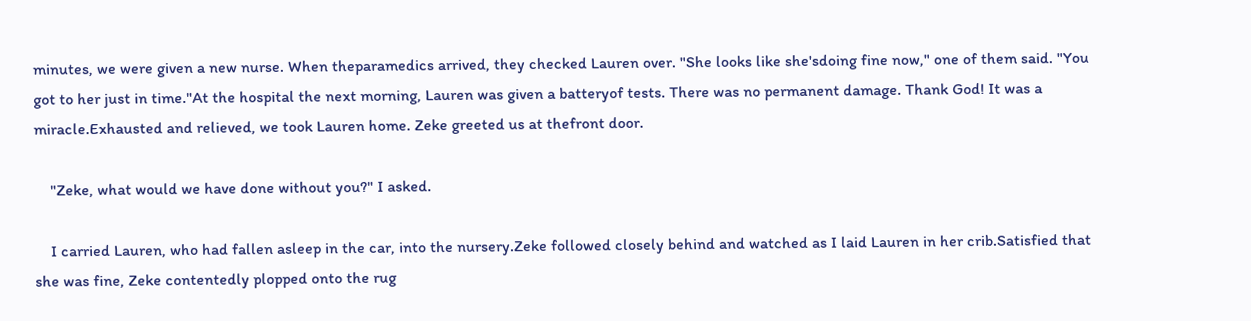minutes, we were given a new nurse. When theparamedics arrived, they checked Lauren over. "She looks like she'sdoing fine now," one of them said. "You got to her just in time."At the hospital the next morning, Lauren was given a batteryof tests. There was no permanent damage. Thank God! It was a miracle.Exhausted and relieved, we took Lauren home. Zeke greeted us at thefront door.

    "Zeke, what would we have done without you?" I asked.

    I carried Lauren, who had fallen asleep in the car, into the nursery.Zeke followed closely behind and watched as I laid Lauren in her crib.Satisfied that she was fine, Zeke contentedly plopped onto the rug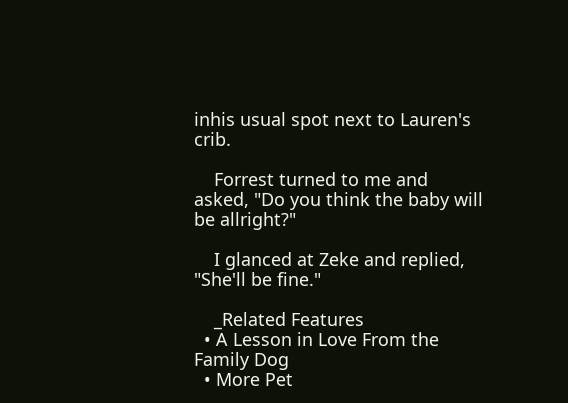inhis usual spot next to Lauren's crib.

    Forrest turned to me and asked, "Do you think the baby will be allright?"

    I glanced at Zeke and replied, "She'll be fine."

    _Related Features
  • A Lesson in Love From the Family Dog
  • More Pet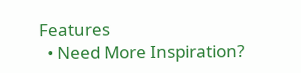Features
  • Need More Inspiration?